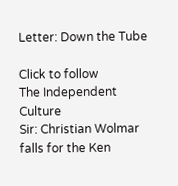Letter: Down the Tube

Click to follow
The Independent Culture
Sir: Christian Wolmar falls for the Ken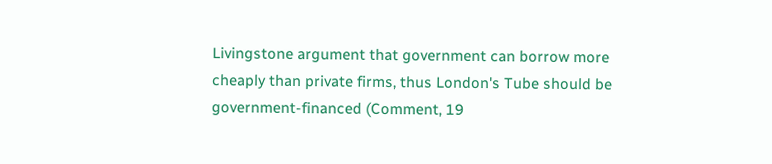Livingstone argument that government can borrow more cheaply than private firms, thus London's Tube should be government-financed (Comment, 19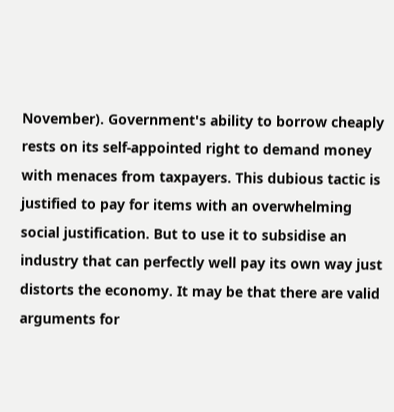November). Government's ability to borrow cheaply rests on its self-appointed right to demand money with menaces from taxpayers. This dubious tactic is justified to pay for items with an overwhelming social justification. But to use it to subsidise an industry that can perfectly well pay its own way just distorts the economy. It may be that there are valid arguments for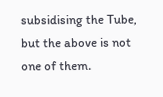subsidising the Tube, but the above is not one of them.